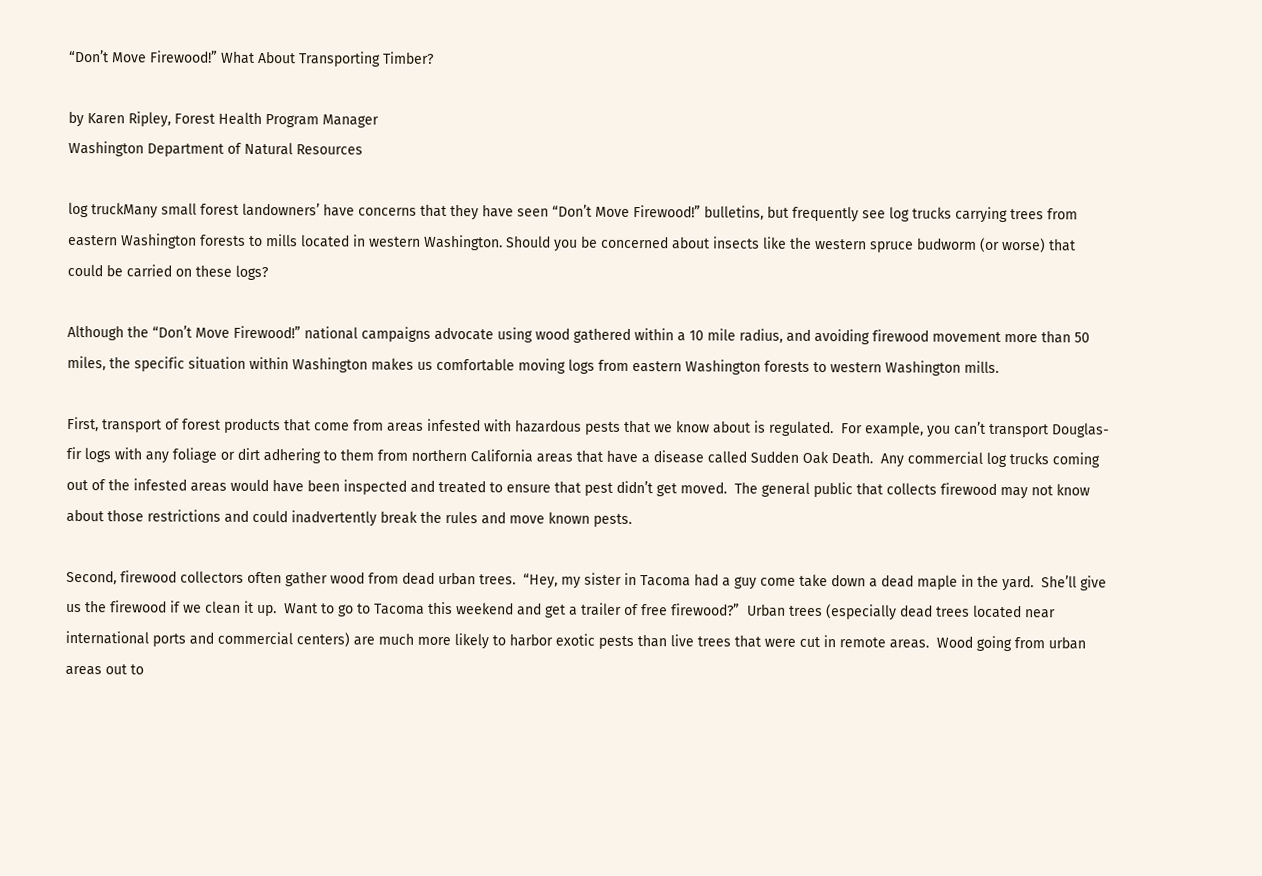“Don’t Move Firewood!” What About Transporting Timber?

by Karen Ripley, Forest Health Program Manager
Washington Department of Natural Resources

log truckMany small forest landowners’ have concerns that they have seen “Don’t Move Firewood!” bulletins, but frequently see log trucks carrying trees from eastern Washington forests to mills located in western Washington. Should you be concerned about insects like the western spruce budworm (or worse) that could be carried on these logs?

Although the “Don’t Move Firewood!” national campaigns advocate using wood gathered within a 10 mile radius, and avoiding firewood movement more than 50 miles, the specific situation within Washington makes us comfortable moving logs from eastern Washington forests to western Washington mills.

First, transport of forest products that come from areas infested with hazardous pests that we know about is regulated.  For example, you can’t transport Douglas-fir logs with any foliage or dirt adhering to them from northern California areas that have a disease called Sudden Oak Death.  Any commercial log trucks coming out of the infested areas would have been inspected and treated to ensure that pest didn’t get moved.  The general public that collects firewood may not know about those restrictions and could inadvertently break the rules and move known pests.

Second, firewood collectors often gather wood from dead urban trees.  “Hey, my sister in Tacoma had a guy come take down a dead maple in the yard.  She’ll give us the firewood if we clean it up.  Want to go to Tacoma this weekend and get a trailer of free firewood?”  Urban trees (especially dead trees located near international ports and commercial centers) are much more likely to harbor exotic pests than live trees that were cut in remote areas.  Wood going from urban areas out to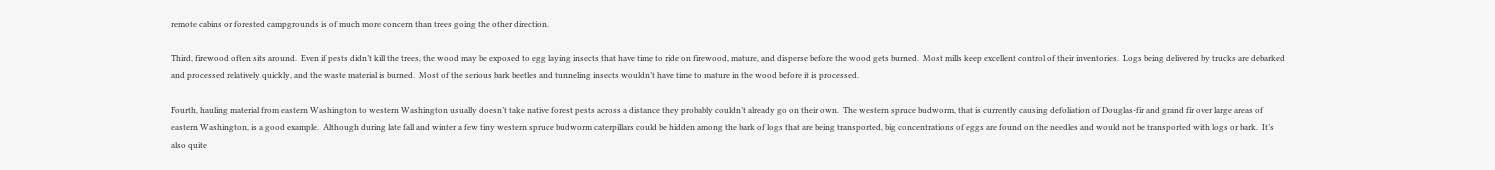remote cabins or forested campgrounds is of much more concern than trees going the other direction.

Third, firewood often sits around.  Even if pests didn’t kill the trees, the wood may be exposed to egg laying insects that have time to ride on firewood, mature, and disperse before the wood gets burned.  Most mills keep excellent control of their inventories.  Logs being delivered by trucks are debarked and processed relatively quickly, and the waste material is burned.  Most of the serious bark beetles and tunneling insects wouldn’t have time to mature in the wood before it is processed.

Fourth, hauling material from eastern Washington to western Washington usually doesn’t take native forest pests across a distance they probably couldn’t already go on their own.  The western spruce budworm, that is currently causing defoliation of Douglas-fir and grand fir over large areas of eastern Washington, is a good example.  Although during late fall and winter a few tiny western spruce budworm caterpillars could be hidden among the bark of logs that are being transported, big concentrations of eggs are found on the needles and would not be transported with logs or bark.  It’s also quite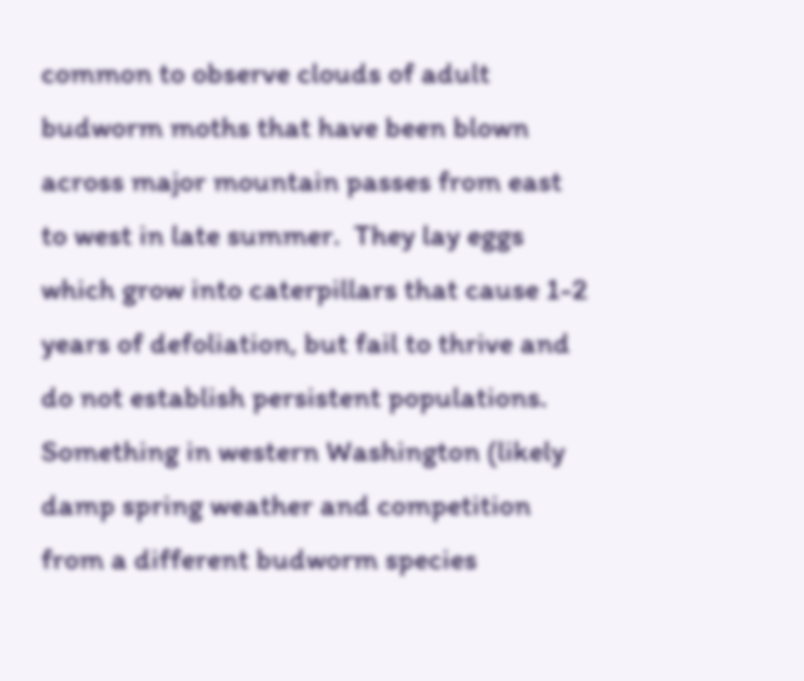common to observe clouds of adult budworm moths that have been blown across major mountain passes from east to west in late summer.  They lay eggs which grow into caterpillars that cause 1-2 years of defoliation, but fail to thrive and do not establish persistent populations.  Something in western Washington (likely damp spring weather and competition from a different budworm species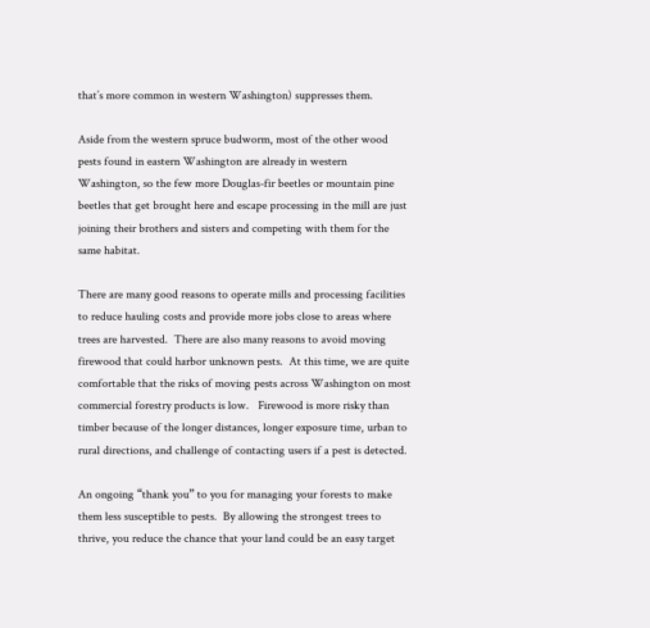that’s more common in western Washington) suppresses them.

Aside from the western spruce budworm, most of the other wood pests found in eastern Washington are already in western Washington, so the few more Douglas-fir beetles or mountain pine beetles that get brought here and escape processing in the mill are just joining their brothers and sisters and competing with them for the same habitat.

There are many good reasons to operate mills and processing facilities to reduce hauling costs and provide more jobs close to areas where trees are harvested.  There are also many reasons to avoid moving firewood that could harbor unknown pests.  At this time, we are quite comfortable that the risks of moving pests across Washington on most commercial forestry products is low.   Firewood is more risky than timber because of the longer distances, longer exposure time, urban to rural directions, and challenge of contacting users if a pest is detected.

An ongoing “thank you” to you for managing your forests to make them less susceptible to pests.  By allowing the strongest trees to thrive, you reduce the chance that your land could be an easy target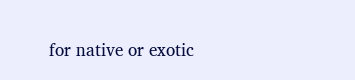for native or exotic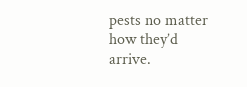pests no matter how they’d arrive.